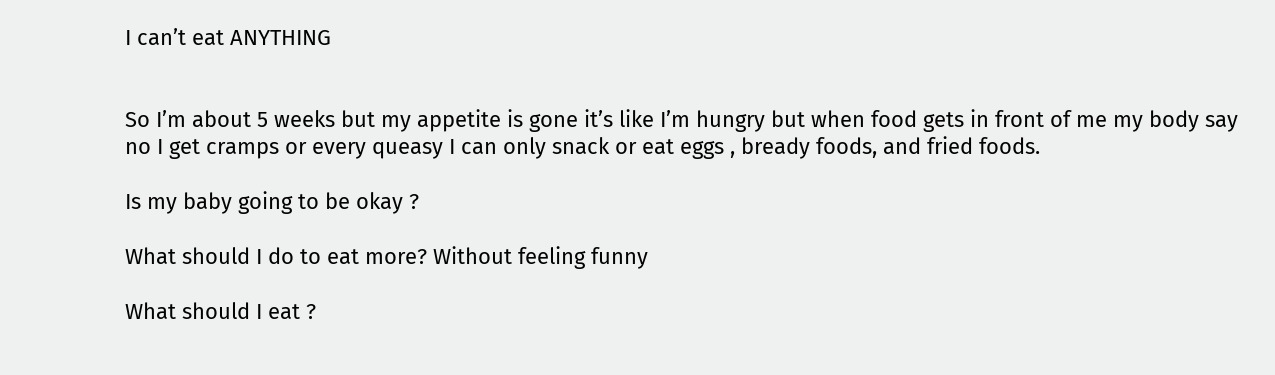I can’t eat ANYTHING


So I’m about 5 weeks but my appetite is gone it’s like I’m hungry but when food gets in front of me my body say no I get cramps or every queasy I can only snack or eat eggs , bready foods, and fried foods.

Is my baby going to be okay ?

What should I do to eat more? Without feeling funny

What should I eat ?